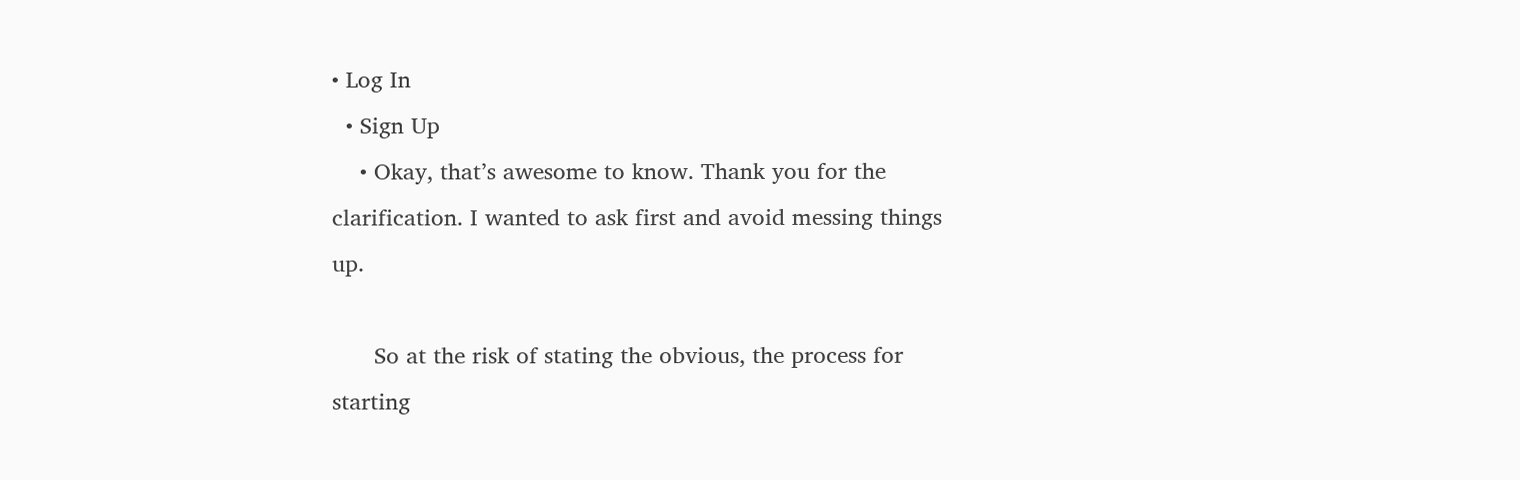• Log In
  • Sign Up
    • Okay, that’s awesome to know. Thank you for the clarification. I wanted to ask first and avoid messing things up.

      So at the risk of stating the obvious, the process for starting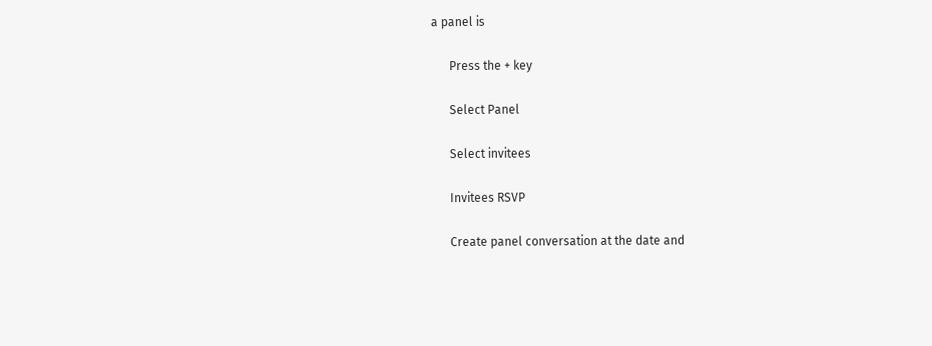a panel is

      Press the + key

      Select Panel

      Select invitees

      Invitees RSVP

      Create panel conversation at the date and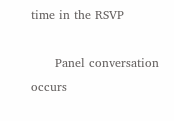time in the RSVP

      Panel conversation occurs